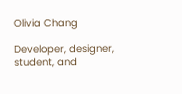Olivia Chang

Developer, designer, student, and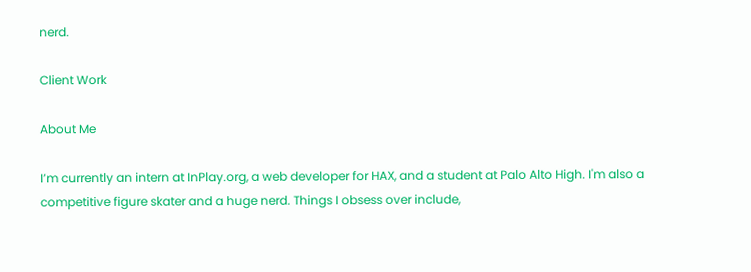nerd.

Client Work

About Me

I’m currently an intern at InPlay.org, a web developer for HAX, and a student at Palo Alto High. I'm also a competitive figure skater and a huge nerd. Things I obsess over include,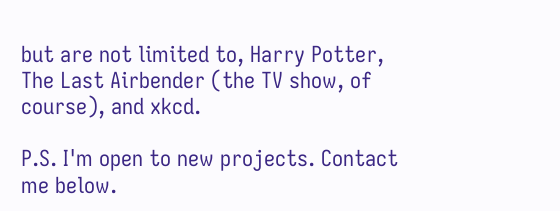but are not limited to, Harry Potter, The Last Airbender (the TV show, of course), and xkcd.

P.S. I'm open to new projects. Contact me below.